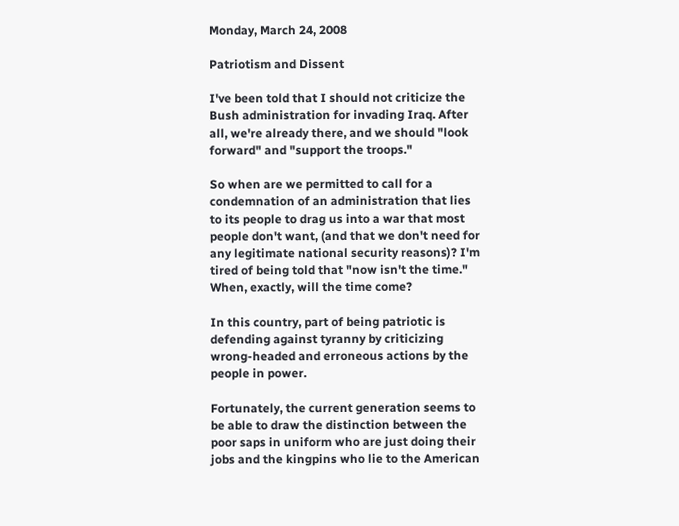Monday, March 24, 2008

Patriotism and Dissent

I've been told that I should not criticize the Bush administration for invading Iraq. After all, we're already there, and we should "look forward" and "support the troops."

So when are we permitted to call for a condemnation of an administration that lies to its people to drag us into a war that most people don't want, (and that we don't need for any legitimate national security reasons)? I'm tired of being told that "now isn't the time." When, exactly, will the time come?

In this country, part of being patriotic is defending against tyranny by criticizing wrong-headed and erroneous actions by the people in power.

Fortunately, the current generation seems to be able to draw the distinction between the poor saps in uniform who are just doing their jobs and the kingpins who lie to the American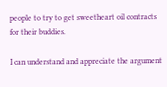people to try to get sweetheart oil contracts for their buddies.

I can understand and appreciate the argument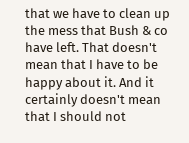that we have to clean up the mess that Bush & co have left. That doesn't mean that I have to be happy about it. And it certainly doesn't mean that I should not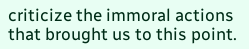criticize the immoral actions that brought us to this point.